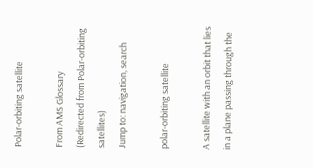Polar-orbiting satellite

From AMS Glossary
(Redirected from Polar-orbiting satellites)
Jump to: navigation, search

polar-orbiting satellite

A satellite with an orbit that lies in a plane passing through the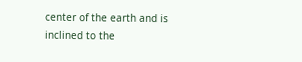center of the earth and is inclined to the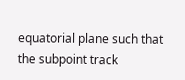equatorial plane such that the subpoint track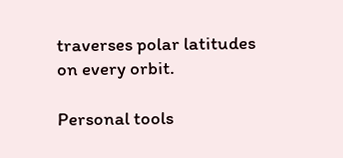traverses polar latitudes on every orbit.

Personal tools